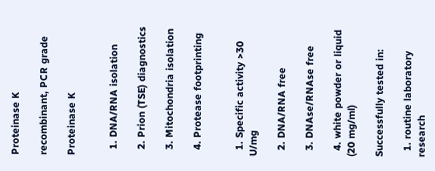Proteinase K

recombinant, PCR grade

Proteinase K


  1. DNA/RNA isolation

  2. Prion (TSE) diagnostics

  3. Mitochondria isolation

  4. Protease footprinting


  1. Specific activity >30 U/mg

  2. DNA/RNA free

  3. DNAse/RNAse free

  4. white powder or liquid (20 mg/ml)

Successfully tested in:

  1. routine laboratory research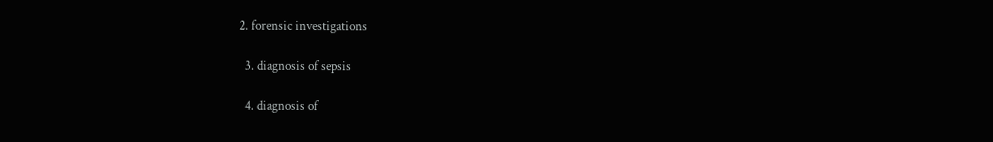2. forensic investigations

  3. diagnosis of sepsis

  4. diagnosis of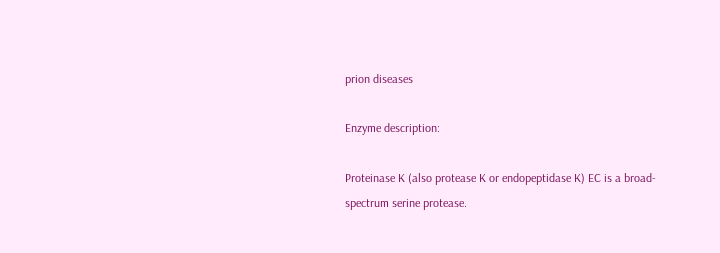prion diseases

Enzyme description:

Proteinase K (also protease K or endopeptidase K) EC is a broad-spectrum serine protease.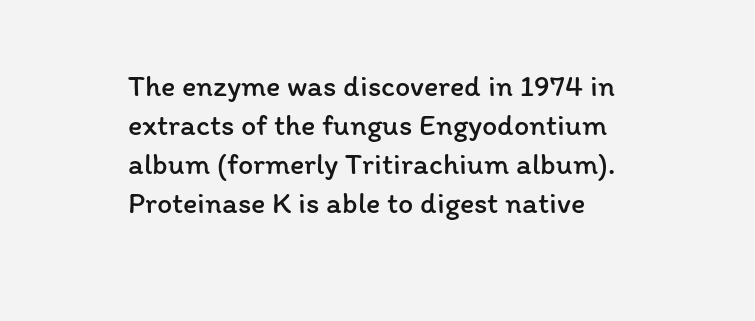The enzyme was discovered in 1974 in extracts of the fungus Engyodontium album (formerly Tritirachium album). Proteinase K is able to digest native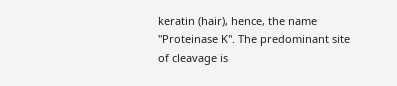keratin (hair), hence, the name "Proteinase K". The predominant site of cleavage is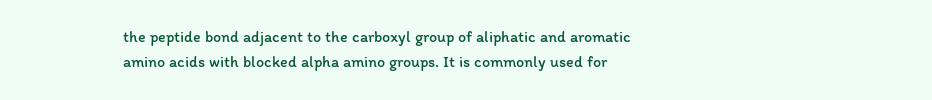the peptide bond adjacent to the carboxyl group of aliphatic and aromatic amino acids with blocked alpha amino groups. It is commonly used for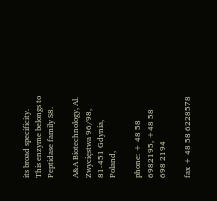its broad specificity. This enzyme belongs to Peptidase family S8.

A&A Biotechnology, Al. Zwycięstwa 96/98, 81-451 Gdynia, Poland,

phone: + 48 58 6982195, +48 58 698 2194

fax + 48 58 6228578